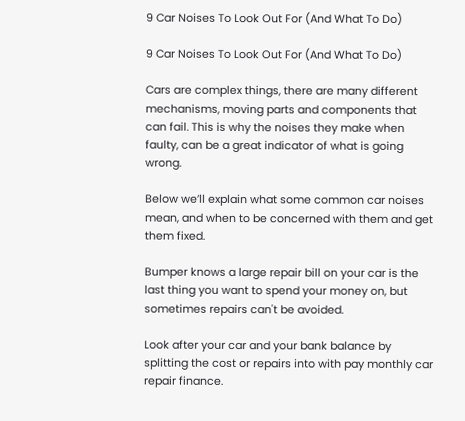9 Car Noises To Look Out For (And What To Do)

9 Car Noises To Look Out For (And What To Do)

Cars are complex things, there are many different mechanisms, moving parts and components that can fail. This is why the noises they make when faulty, can be a great indicator of what is going wrong.

Below we’ll explain what some common car noises mean, and when to be concerned with them and get them fixed.

Bumper knows a large repair bill on your car is the last thing you want to spend your money on, but sometimes repairs can't be avoided.

Look after your car and your bank balance by splitting the cost or repairs into with pay monthly car repair finance.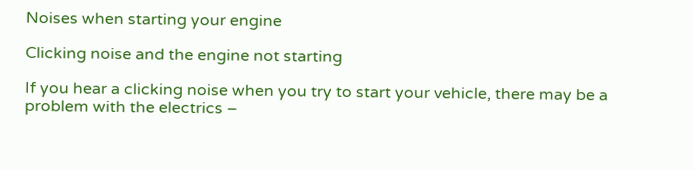Noises when starting your engine

Clicking noise and the engine not starting

If you hear a clicking noise when you try to start your vehicle, there may be a problem with the electrics –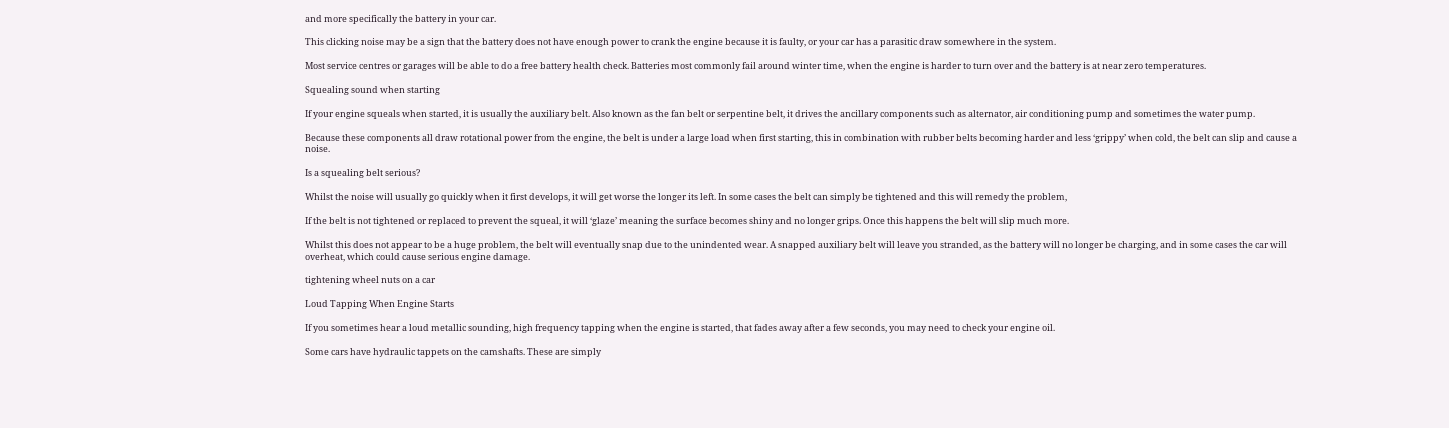and more specifically the battery in your car.

This clicking noise may be a sign that the battery does not have enough power to crank the engine because it is faulty, or your car has a parasitic draw somewhere in the system.

Most service centres or garages will be able to do a free battery health check. Batteries most commonly fail around winter time, when the engine is harder to turn over and the battery is at near zero temperatures.

Squealing sound when starting

If your engine squeals when started, it is usually the auxiliary belt. Also known as the fan belt or serpentine belt, it drives the ancillary components such as alternator, air conditioning pump and sometimes the water pump.

Because these components all draw rotational power from the engine, the belt is under a large load when first starting, this in combination with rubber belts becoming harder and less ‘grippy’ when cold, the belt can slip and cause a noise.

Is a squealing belt serious?

Whilst the noise will usually go quickly when it first develops, it will get worse the longer its left. In some cases the belt can simply be tightened and this will remedy the problem,

If the belt is not tightened or replaced to prevent the squeal, it will ‘glaze’ meaning the surface becomes shiny and no longer grips. Once this happens the belt will slip much more.

Whilst this does not appear to be a huge problem, the belt will eventually snap due to the unindented wear. A snapped auxiliary belt will leave you stranded, as the battery will no longer be charging, and in some cases the car will overheat, which could cause serious engine damage.

tightening wheel nuts on a car

Loud Tapping When Engine Starts

If you sometimes hear a loud metallic sounding, high frequency tapping when the engine is started, that fades away after a few seconds, you may need to check your engine oil.

Some cars have hydraulic tappets on the camshafts. These are simply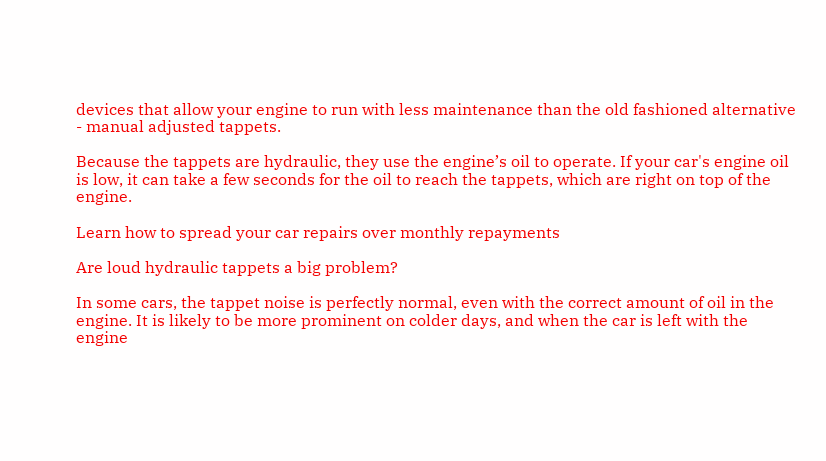devices that allow your engine to run with less maintenance than the old fashioned alternative - manual adjusted tappets.

Because the tappets are hydraulic, they use the engine’s oil to operate. If your car's engine oil is low, it can take a few seconds for the oil to reach the tappets, which are right on top of the engine.

Learn how to spread your car repairs over monthly repayments

Are loud hydraulic tappets a big problem?

In some cars, the tappet noise is perfectly normal, even with the correct amount of oil in the engine. It is likely to be more prominent on colder days, and when the car is left with the engine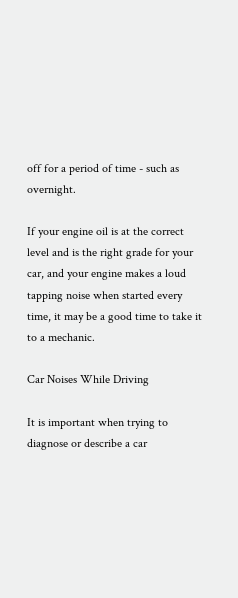off for a period of time - such as overnight.

If your engine oil is at the correct level and is the right grade for your car, and your engine makes a loud tapping noise when started every time, it may be a good time to take it to a mechanic.

Car Noises While Driving

It is important when trying to diagnose or describe a car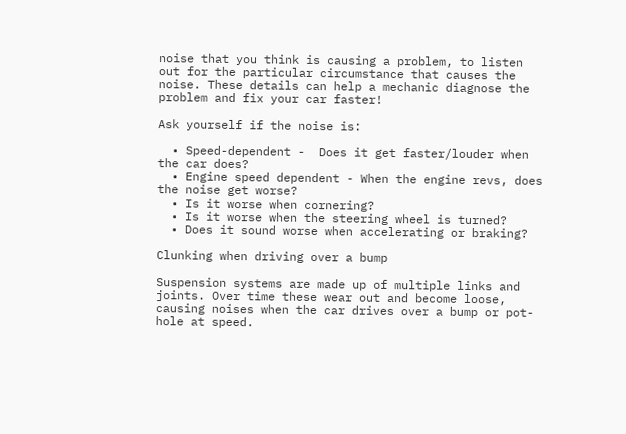noise that you think is causing a problem, to listen out for the particular circumstance that causes the noise. These details can help a mechanic diagnose the problem and fix your car faster!

Ask yourself if the noise is:

  • Speed-dependent -  Does it get faster/louder when the car does?
  • Engine speed dependent - When the engine revs, does the noise get worse?
  • Is it worse when cornering?
  • Is it worse when the steering wheel is turned?
  • Does it sound worse when accelerating or braking?

Clunking when driving over a bump

Suspension systems are made up of multiple links and joints. Over time these wear out and become loose, causing noises when the car drives over a bump or pot-hole at speed.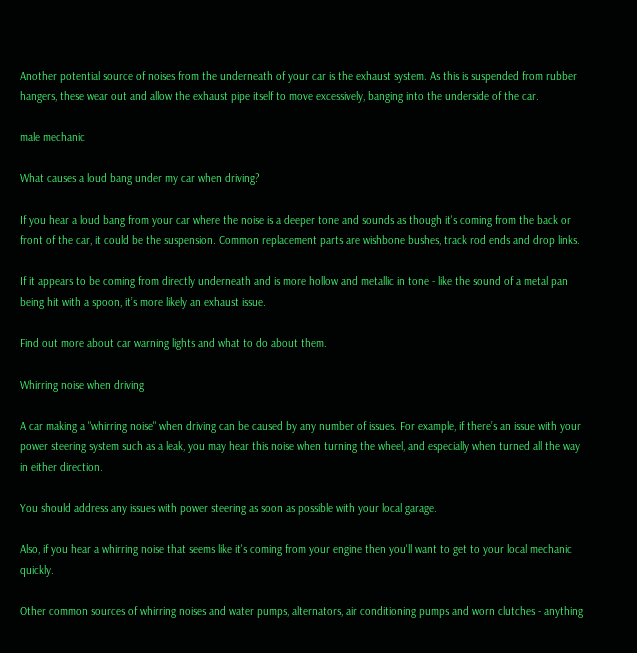Another potential source of noises from the underneath of your car is the exhaust system. As this is suspended from rubber hangers, these wear out and allow the exhaust pipe itself to move excessively, banging into the underside of the car.

male mechanic

What causes a loud bang under my car when driving?

If you hear a loud bang from your car where the noise is a deeper tone and sounds as though it's coming from the back or front of the car, it could be the suspension. Common replacement parts are wishbone bushes, track rod ends and drop links.

If it appears to be coming from directly underneath and is more hollow and metallic in tone - like the sound of a metal pan being hit with a spoon, it’s more likely an exhaust issue.

Find out more about car warning lights and what to do about them.

Whirring noise when driving

A car making a "whirring noise" when driving can be caused by any number of issues. For example, if there’s an issue with your power steering system such as a leak, you may hear this noise when turning the wheel, and especially when turned all the way in either direction.

You should address any issues with power steering as soon as possible with your local garage.

Also, if you hear a whirring noise that seems like it's coming from your engine then you'll want to get to your local mechanic quickly.

Other common sources of whirring noises and water pumps, alternators, air conditioning pumps and worn clutches - anything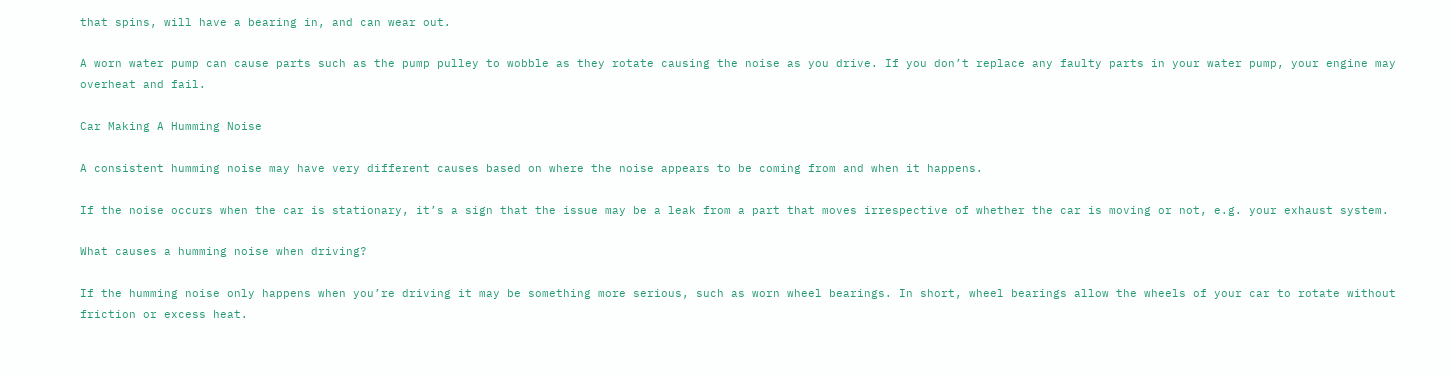that spins, will have a bearing in, and can wear out.

A worn water pump can cause parts such as the pump pulley to wobble as they rotate causing the noise as you drive. If you don’t replace any faulty parts in your water pump, your engine may overheat and fail.

Car Making A Humming Noise

A consistent humming noise may have very different causes based on where the noise appears to be coming from and when it happens.

If the noise occurs when the car is stationary, it’s a sign that the issue may be a leak from a part that moves irrespective of whether the car is moving or not, e.g. your exhaust system.

What causes a humming noise when driving?

If the humming noise only happens when you’re driving it may be something more serious, such as worn wheel bearings. In short, wheel bearings allow the wheels of your car to rotate without friction or excess heat.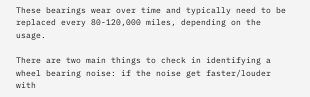These bearings wear over time and typically need to be replaced every 80-120,000 miles, depending on the usage.

There are two main things to check in identifying a wheel bearing noise: if the noise get faster/louder with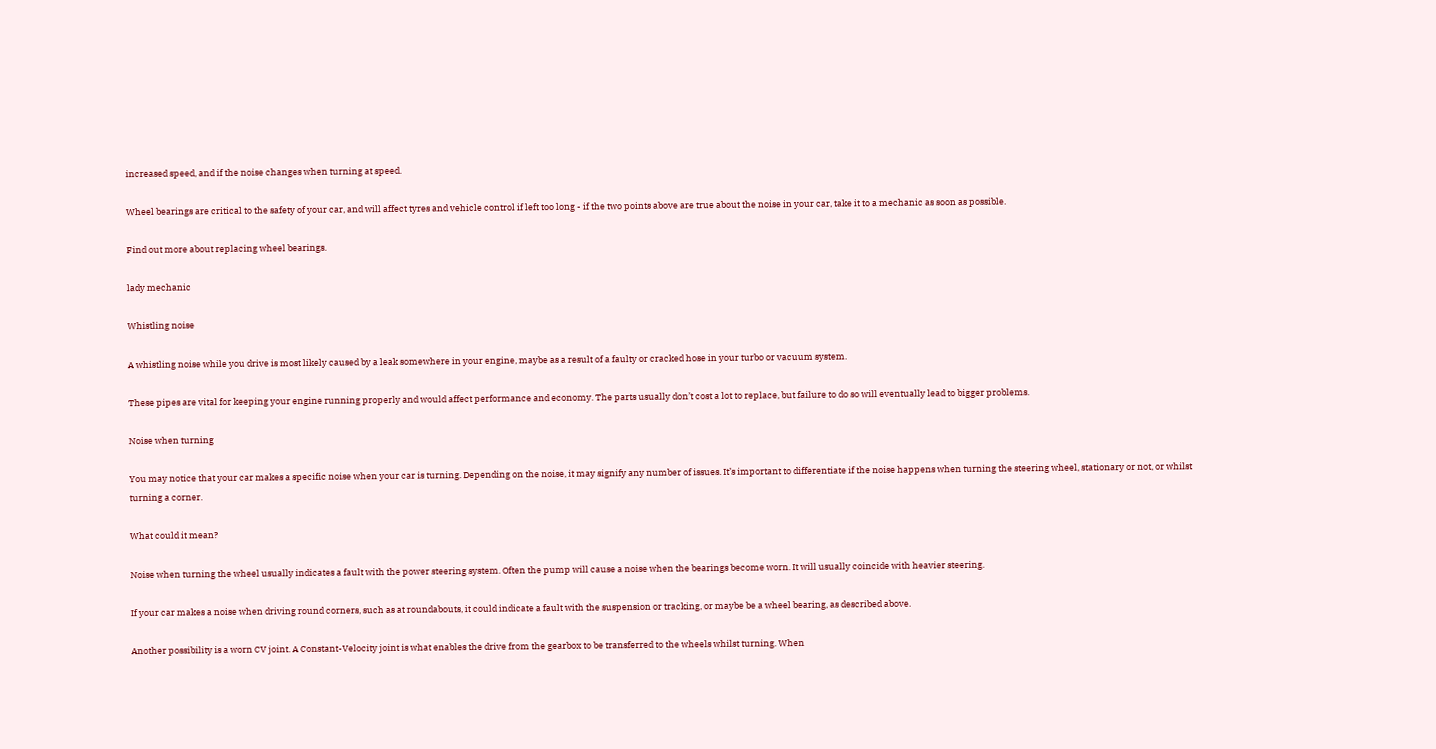increased speed, and if the noise changes when turning at speed.

Wheel bearings are critical to the safety of your car, and will affect tyres and vehicle control if left too long - if the two points above are true about the noise in your car, take it to a mechanic as soon as possible.

Find out more about replacing wheel bearings.

lady mechanic

Whistling noise

A whistling noise while you drive is most likely caused by a leak somewhere in your engine, maybe as a result of a faulty or cracked hose in your turbo or vacuum system.

These pipes are vital for keeping your engine running properly and would affect performance and economy. The parts usually don’t cost a lot to replace, but failure to do so will eventually lead to bigger problems.

Noise when turning

You may notice that your car makes a specific noise when your car is turning. Depending on the noise, it may signify any number of issues. It’s important to differentiate if the noise happens when turning the steering wheel, stationary or not, or whilst turning a corner.

What could it mean?

Noise when turning the wheel usually indicates a fault with the power steering system. Often the pump will cause a noise when the bearings become worn. It will usually coincide with heavier steering.

If your car makes a noise when driving round corners, such as at roundabouts, it could indicate a fault with the suspension or tracking, or maybe be a wheel bearing, as described above.

Another possibility is a worn CV joint. A Constant-Velocity joint is what enables the drive from the gearbox to be transferred to the wheels whilst turning. When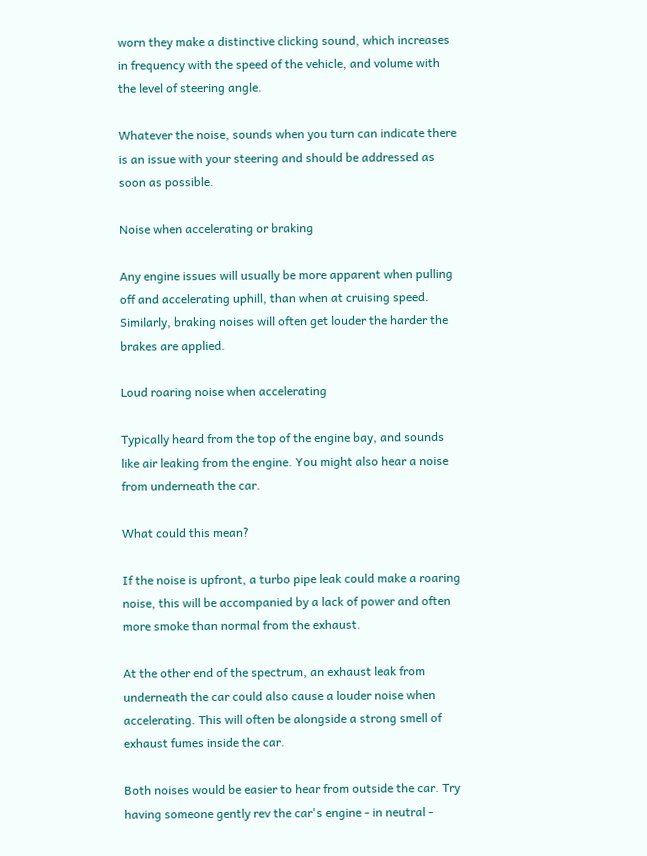worn they make a distinctive clicking sound, which increases in frequency with the speed of the vehicle, and volume with the level of steering angle.

Whatever the noise, sounds when you turn can indicate there is an issue with your steering and should be addressed as soon as possible.

Noise when accelerating or braking

Any engine issues will usually be more apparent when pulling off and accelerating uphill, than when at cruising speed. Similarly, braking noises will often get louder the harder the brakes are applied.

Loud roaring noise when accelerating

Typically heard from the top of the engine bay, and sounds like air leaking from the engine. You might also hear a noise from underneath the car.

What could this mean?

If the noise is upfront, a turbo pipe leak could make a roaring noise, this will be accompanied by a lack of power and often more smoke than normal from the exhaust.

At the other end of the spectrum, an exhaust leak from underneath the car could also cause a louder noise when accelerating. This will often be alongside a strong smell of exhaust fumes inside the car.

Both noises would be easier to hear from outside the car. Try having someone gently rev the car's engine - in neutral -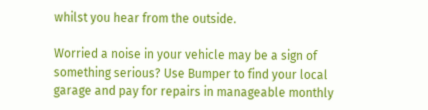whilst you hear from the outside.

Worried a noise in your vehicle may be a sign of something serious? Use Bumper to find your local garage and pay for repairs in manageable monthly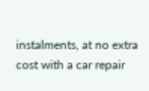instalments, at no extra cost with a car repair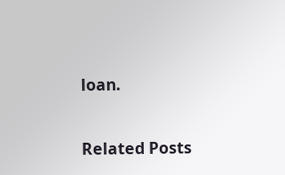loan.

Related Posts